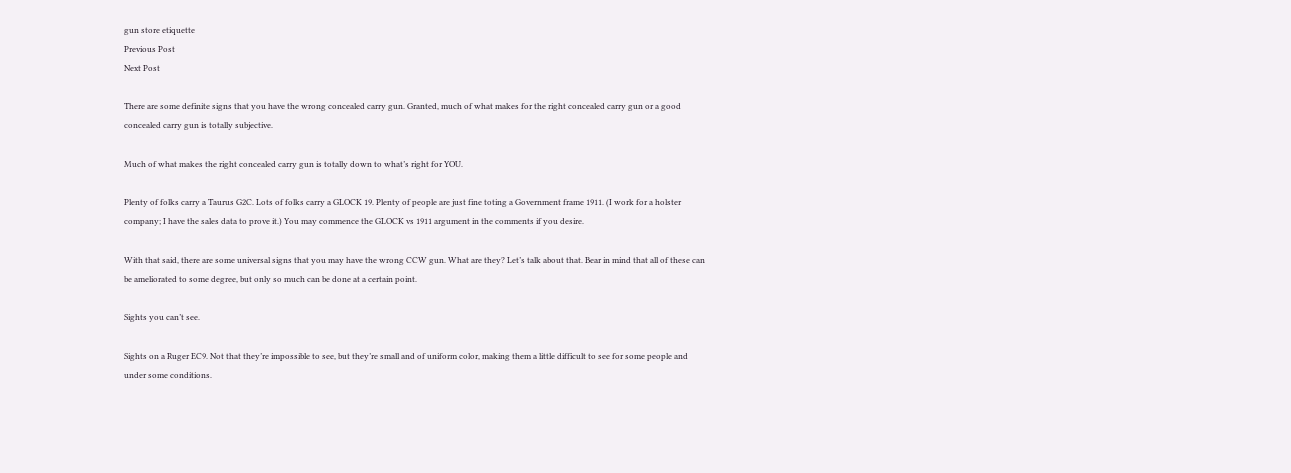gun store etiquette
Previous Post
Next Post

There are some definite signs that you have the wrong concealed carry gun. Granted, much of what makes for the right concealed carry gun or a good concealed carry gun is totally subjective.

Much of what makes the right concealed carry gun is totally down to what’s right for YOU.

Plenty of folks carry a Taurus G2C. Lots of folks carry a GLOCK 19. Plenty of people are just fine toting a Government frame 1911. (I work for a holster company; I have the sales data to prove it.) You may commence the GLOCK vs 1911 argument in the comments if you desire.

With that said, there are some universal signs that you may have the wrong CCW gun. What are they? Let’s talk about that. Bear in mind that all of these can be ameliorated to some degree, but only so much can be done at a certain point.

Sights you can’t see.

Sights on a Ruger EC9. Not that they’re impossible to see, but they’re small and of uniform color, making them a little difficult to see for some people and under some conditions.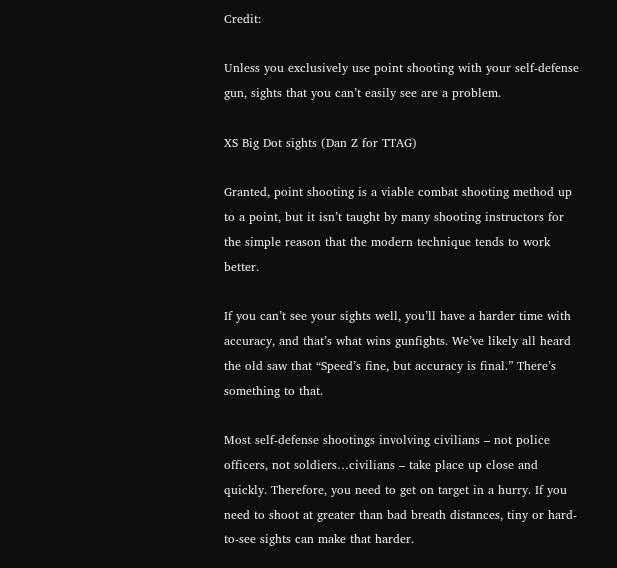Credit:

Unless you exclusively use point shooting with your self-defense gun, sights that you can’t easily see are a problem.

XS Big Dot sights (Dan Z for TTAG)

Granted, point shooting is a viable combat shooting method up to a point, but it isn’t taught by many shooting instructors for the simple reason that the modern technique tends to work better.

If you can’t see your sights well, you’ll have a harder time with accuracy, and that’s what wins gunfights. We’ve likely all heard the old saw that “Speed’s fine, but accuracy is final.” There’s something to that.

Most self-defense shootings involving civilians – not police officers, not soldiers…civilians – take place up close and quickly. Therefore, you need to get on target in a hurry. If you need to shoot at greater than bad breath distances, tiny or hard-to-see sights can make that harder.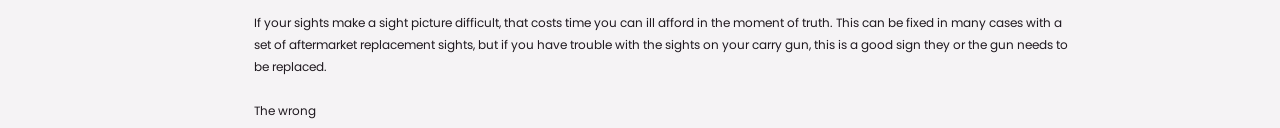If your sights make a sight picture difficult, that costs time you can ill afford in the moment of truth. This can be fixed in many cases with a set of aftermarket replacement sights, but if you have trouble with the sights on your carry gun, this is a good sign they or the gun needs to be replaced.

The wrong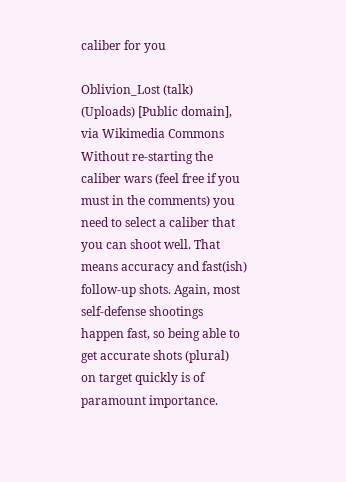caliber for you

Oblivion_Lost (talk) (Uploads) [Public domain], via Wikimedia Commons
Without re-starting the caliber wars (feel free if you must in the comments) you need to select a caliber that you can shoot well. That means accuracy and fast(ish) follow-up shots. Again, most self-defense shootings happen fast, so being able to get accurate shots (plural)  on target quickly is of paramount importance.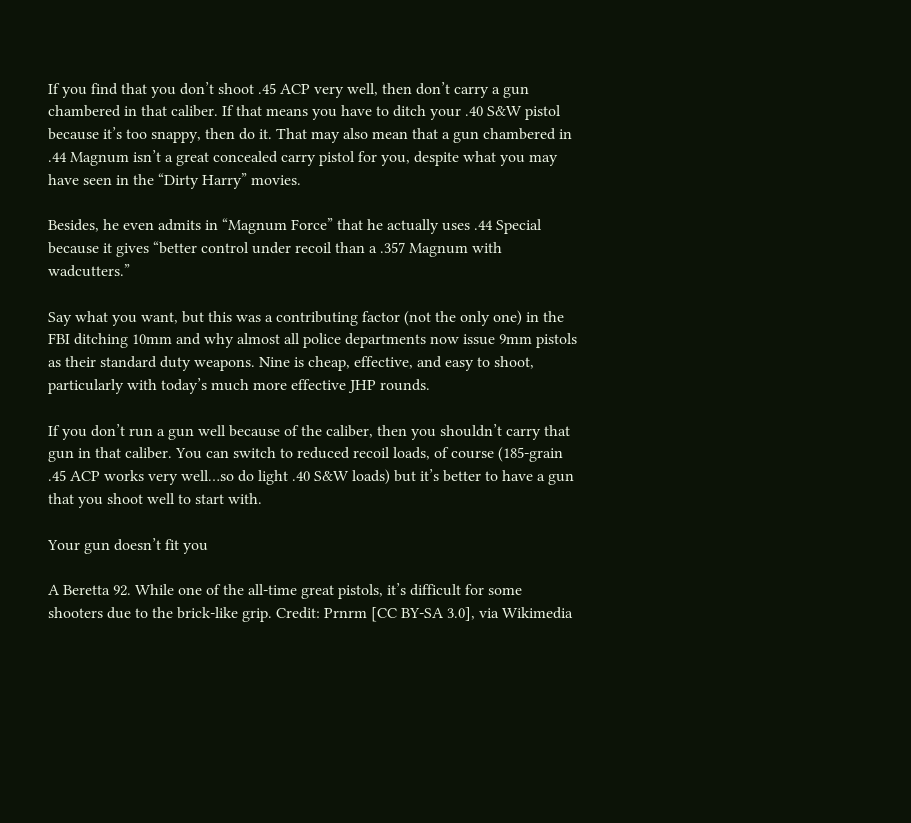If you find that you don’t shoot .45 ACP very well, then don’t carry a gun chambered in that caliber. If that means you have to ditch your .40 S&W pistol because it’s too snappy, then do it. That may also mean that a gun chambered in .44 Magnum isn’t a great concealed carry pistol for you, despite what you may have seen in the “Dirty Harry” movies.

Besides, he even admits in “Magnum Force” that he actually uses .44 Special because it gives “better control under recoil than a .357 Magnum with wadcutters.”

Say what you want, but this was a contributing factor (not the only one) in the FBI ditching 10mm and why almost all police departments now issue 9mm pistols as their standard duty weapons. Nine is cheap, effective, and easy to shoot, particularly with today’s much more effective JHP rounds.

If you don’t run a gun well because of the caliber, then you shouldn’t carry that gun in that caliber. You can switch to reduced recoil loads, of course (185-grain .45 ACP works very well…so do light .40 S&W loads) but it’s better to have a gun that you shoot well to start with.

Your gun doesn’t fit you

A Beretta 92. While one of the all-time great pistols, it’s difficult for some shooters due to the brick-like grip. Credit: Prnrm [CC BY-SA 3.0], via Wikimedia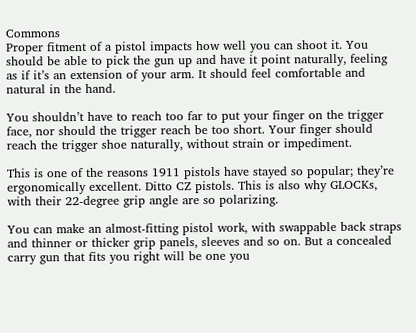Commons
Proper fitment of a pistol impacts how well you can shoot it. You should be able to pick the gun up and have it point naturally, feeling as if it’s an extension of your arm. It should feel comfortable and natural in the hand.

You shouldn’t have to reach too far to put your finger on the trigger face, nor should the trigger reach be too short. Your finger should reach the trigger shoe naturally, without strain or impediment.

This is one of the reasons 1911 pistols have stayed so popular; they’re ergonomically excellent. Ditto CZ pistols. This is also why GLOCKs, with their 22-degree grip angle are so polarizing.

You can make an almost-fitting pistol work, with swappable back straps and thinner or thicker grip panels, sleeves and so on. But a concealed carry gun that fits you right will be one you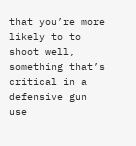that you’re more likely to to shoot well, something that’s critical in a defensive gun use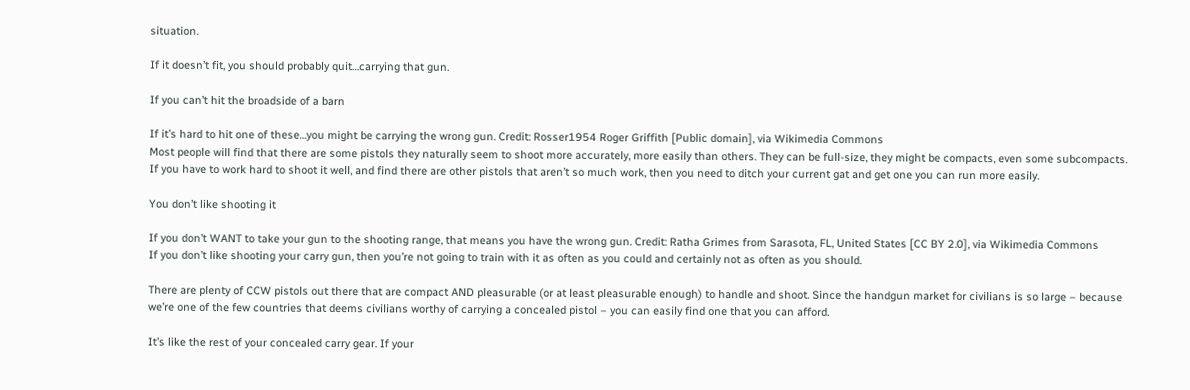situation.

If it doesn’t fit, you should probably quit…carrying that gun.

If you can’t hit the broadside of a barn

If it’s hard to hit one of these…you might be carrying the wrong gun. Credit: Rosser1954 Roger Griffith [Public domain], via Wikimedia Commons
Most people will find that there are some pistols they naturally seem to shoot more accurately, more easily than others. They can be full-size, they might be compacts, even some subcompacts. If you have to work hard to shoot it well, and find there are other pistols that aren’t so much work, then you need to ditch your current gat and get one you can run more easily.

You don’t like shooting it

If you don’t WANT to take your gun to the shooting range, that means you have the wrong gun. Credit: Ratha Grimes from Sarasota, FL, United States [CC BY 2.0], via Wikimedia Commons
If you don’t like shooting your carry gun, then you’re not going to train with it as often as you could and certainly not as often as you should.

There are plenty of CCW pistols out there that are compact AND pleasurable (or at least pleasurable enough) to handle and shoot. Since the handgun market for civilians is so large – because we’re one of the few countries that deems civilians worthy of carrying a concealed pistol – you can easily find one that you can afford.

It’s like the rest of your concealed carry gear. If your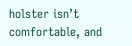holster isn’t comfortable, and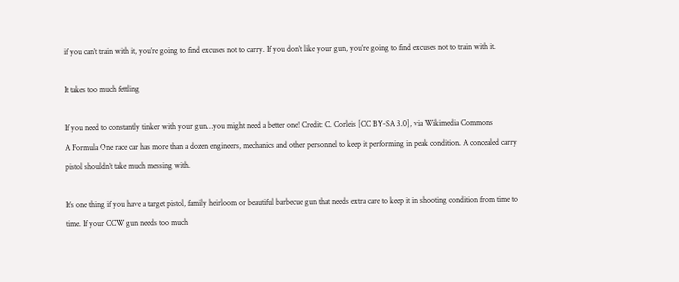if you can’t train with it, you’re going to find excuses not to carry. If you don’t like your gun, you’re going to find excuses not to train with it.

It takes too much fettling

If you need to constantly tinker with your gun…you might need a better one! Credit: C. Corleis [CC BY-SA 3.0], via Wikimedia Commons
A Formula One race car has more than a dozen engineers, mechanics and other personnel to keep it performing in peak condition. A concealed carry pistol shouldn’t take much messing with.

It’s one thing if you have a target pistol, family heirloom or beautiful barbecue gun that needs extra care to keep it in shooting condition from time to time. If your CCW gun needs too much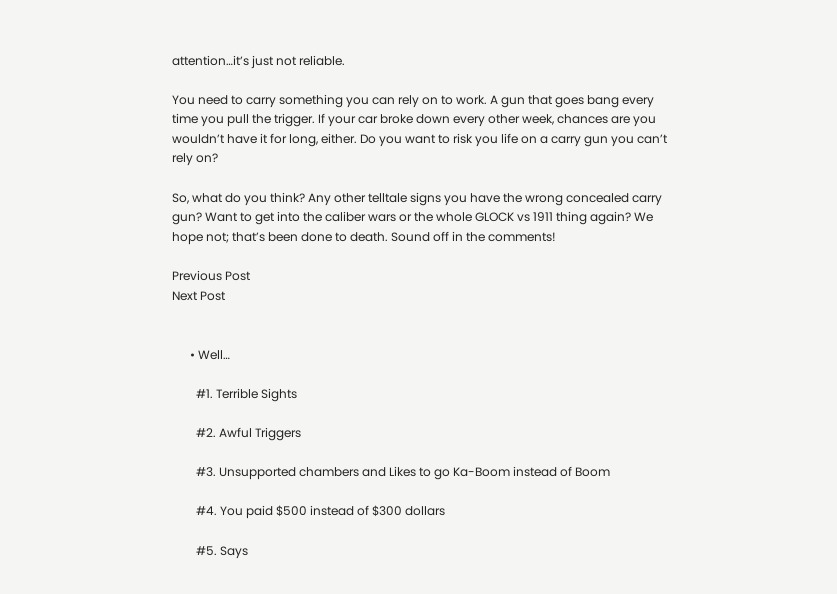attention…it’s just not reliable.

You need to carry something you can rely on to work. A gun that goes bang every time you pull the trigger. If your car broke down every other week, chances are you wouldn’t have it for long, either. Do you want to risk you life on a carry gun you can’t rely on?

So, what do you think? Any other telltale signs you have the wrong concealed carry gun? Want to get into the caliber wars or the whole GLOCK vs 1911 thing again? We hope not; that’s been done to death. Sound off in the comments!

Previous Post
Next Post


      • Well…

        #1. Terrible Sights

        #2. Awful Triggers

        #3. Unsupported chambers and Likes to go Ka-Boom instead of Boom

        #4. You paid $500 instead of $300 dollars

        #5. Says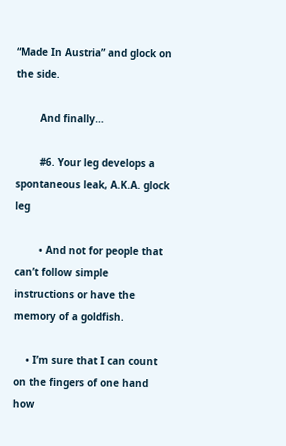“Made In Austria” and glock on the side.

        And finally…

        #6. Your leg develops a spontaneous leak, A.K.A. glock leg

        • And not for people that can’t follow simple instructions or have the memory of a goldfish.

    • I’m sure that I can count on the fingers of one hand how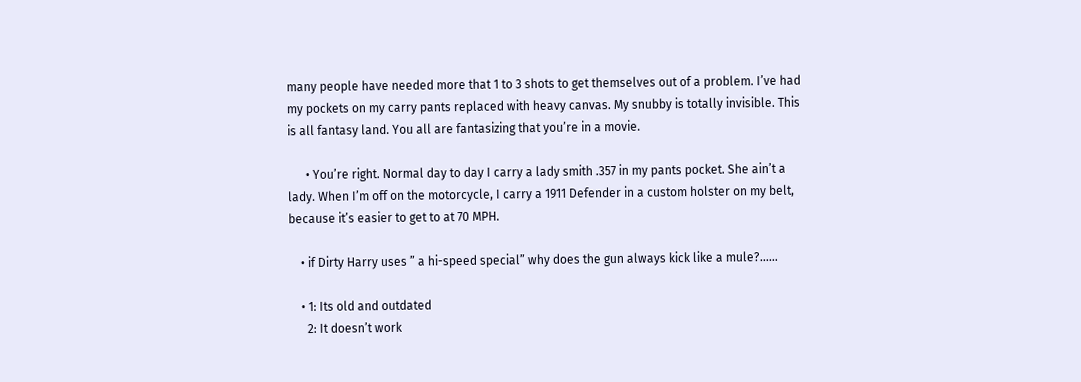many people have needed more that 1 to 3 shots to get themselves out of a problem. I’ve had my pockets on my carry pants replaced with heavy canvas. My snubby is totally invisible. This is all fantasy land. You all are fantasizing that you’re in a movie.

      • You’re right. Normal day to day I carry a lady smith .357 in my pants pocket. She ain’t a lady. When I’m off on the motorcycle, I carry a 1911 Defender in a custom holster on my belt, because it’s easier to get to at 70 MPH.

    • if Dirty Harry uses ” a hi-speed special” why does the gun always kick like a mule?……

    • 1: Its old and outdated
      2: It doesn’t work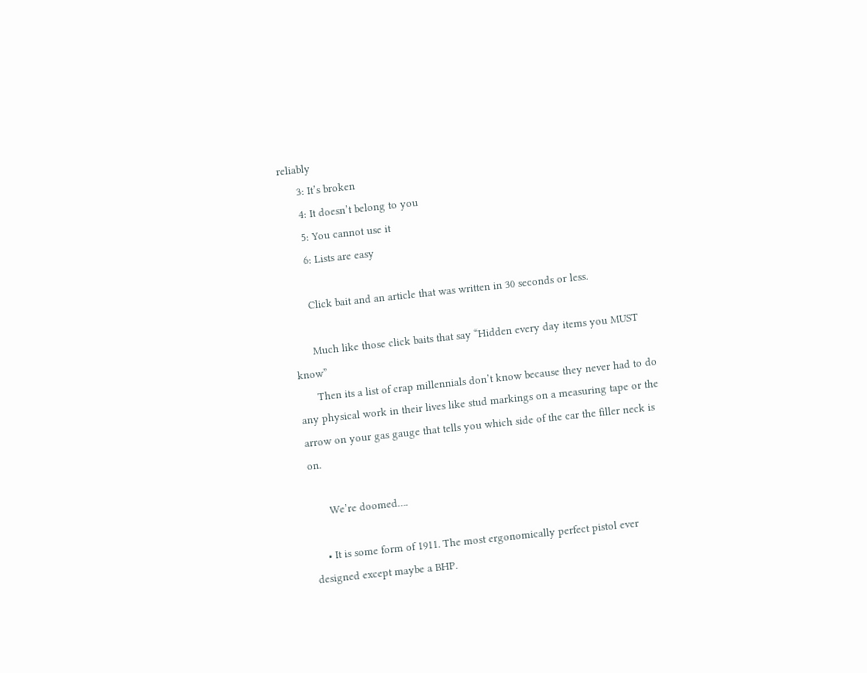reliably
      3: It’s broken
      4: It doesn’t belong to you
      5: You cannot use it
      6: Lists are easy

      Click bait and an article that was written in 30 seconds or less.

      Much like those click baits that say “Hidden every day items you MUST know”
      Then its a list of crap millennials don’t know because they never had to do any physical work in their lives like stud markings on a measuring tape or the arrow on your gas gauge that tells you which side of the car the filler neck is on.

      We’re doomed….

    • It is some form of 1911. The most ergonomically perfect pistol ever designed except maybe a BHP.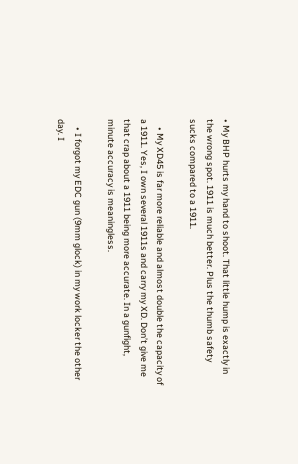• My BHP hurts my hand to shoot. That little hump is exactly in the wrong spot. 1911 is much better. Plus the thumb safety sucks compared to a 1911.

    • My XD45 is far more reliable and almost double the capacity of a 1911. Yes, I own several 1911s and carry my XD. Don’t give me that crap about a 1911 being more accurate. In a gunfight, minute accuracy is meaningless.

    • I forgot my EDC gun (9mm glock) in my work locker the other day. I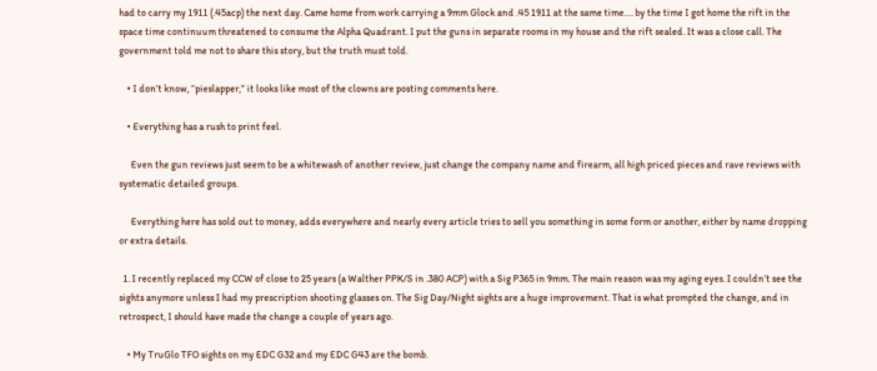had to carry my 1911 (.45acp) the next day. Came home from work carrying a 9mm Glock and .45 1911 at the same time…. by the time I got home the rift in the space time continuum threatened to consume the Alpha Quadrant. I put the guns in separate rooms in my house and the rift sealed. It was a close call. The government told me not to share this story, but the truth must told.

    • I don’t know, “pieslapper,” it looks like most of the clowns are posting comments here.

    • Everything has a rush to print feel.

      Even the gun reviews just seem to be a whitewash of another review, just change the company name and firearm, all high priced pieces and rave reviews with systematic detailed groups.

      Everything here has sold out to money, adds everywhere and nearly every article tries to sell you something in some form or another, either by name dropping or extra details.

  1. I recently replaced my CCW of close to 25 years (a Walther PPK/S in .380 ACP) with a Sig P365 in 9mm. The main reason was my aging eyes. I couldn’t see the sights anymore unless I had my prescription shooting glasses on. The Sig Day/Night sights are a huge improvement. That is what prompted the change, and in retrospect, I should have made the change a couple of years ago.

    • My TruGlo TFO sights on my EDC G32 and my EDC G43 are the bomb.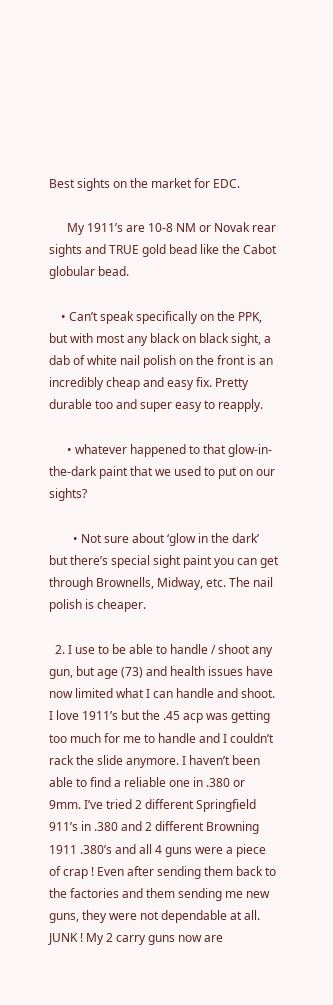Best sights on the market for EDC.

      My 1911’s are 10-8 NM or Novak rear sights and TRUE gold bead like the Cabot globular bead.

    • Can’t speak specifically on the PPK, but with most any black on black sight, a dab of white nail polish on the front is an incredibly cheap and easy fix. Pretty durable too and super easy to reapply.

      • whatever happened to that glow-in-the-dark paint that we used to put on our sights?

        • Not sure about ‘glow in the dark’ but there’s special sight paint you can get through Brownells, Midway, etc. The nail polish is cheaper.

  2. I use to be able to handle / shoot any gun, but age (73) and health issues have now limited what I can handle and shoot. I love 1911’s but the .45 acp was getting too much for me to handle and I couldn’t rack the slide anymore. I haven’t been able to find a reliable one in .380 or 9mm. I’ve tried 2 different Springfield 911’s in .380 and 2 different Browning 1911 .380’s and all 4 guns were a piece of crap ! Even after sending them back to the factories and them sending me new guns, they were not dependable at all. JUNK ! My 2 carry guns now are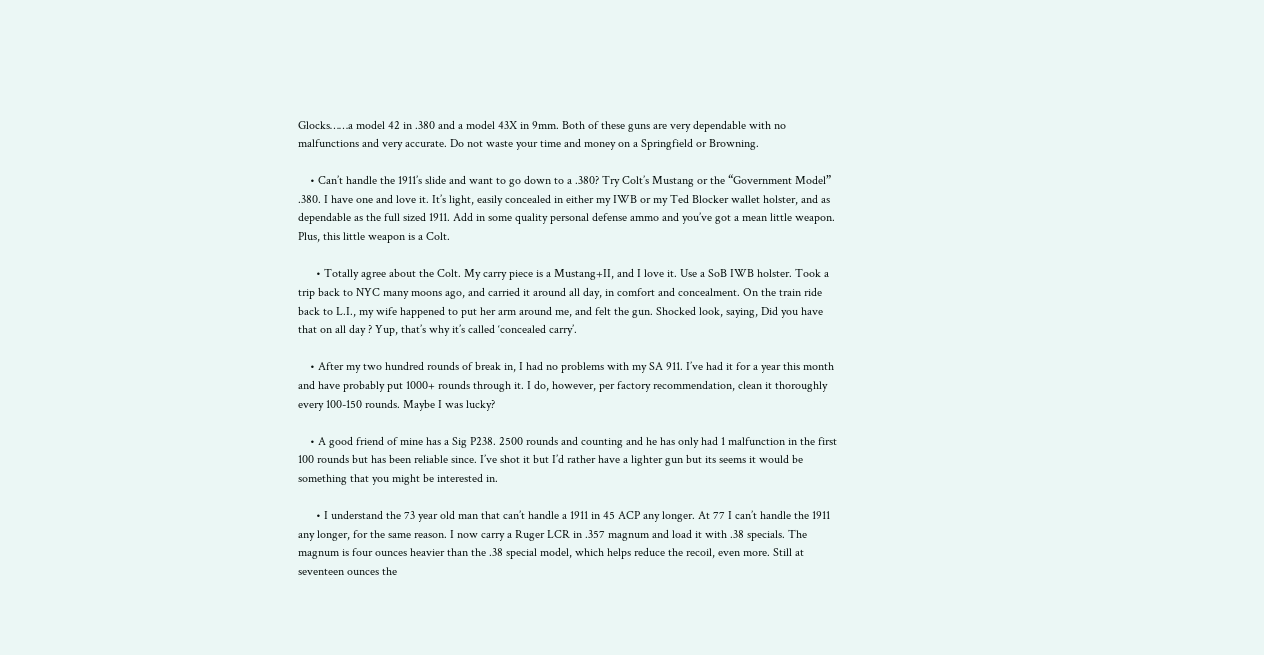Glocks……a model 42 in .380 and a model 43X in 9mm. Both of these guns are very dependable with no malfunctions and very accurate. Do not waste your time and money on a Springfield or Browning.

    • Can’t handle the 1911’s slide and want to go down to a .380? Try Colt’s Mustang or the “Government Model” .380. I have one and love it. It’s light, easily concealed in either my IWB or my Ted Blocker wallet holster, and as dependable as the full sized 1911. Add in some quality personal defense ammo and you’ve got a mean little weapon. Plus, this little weapon is a Colt.

      • Totally agree about the Colt. My carry piece is a Mustang+II, and I love it. Use a SoB IWB holster. Took a trip back to NYC many moons ago, and carried it around all day, in comfort and concealment. On the train ride back to L.I., my wife happened to put her arm around me, and felt the gun. Shocked look, saying, Did you have that on all day ? Yup, that’s why it’s called ‘concealed carry’.

    • After my two hundred rounds of break in, I had no problems with my SA 911. I’ve had it for a year this month and have probably put 1000+ rounds through it. I do, however, per factory recommendation, clean it thoroughly every 100-150 rounds. Maybe I was lucky?

    • A good friend of mine has a Sig P238. 2500 rounds and counting and he has only had 1 malfunction in the first 100 rounds but has been reliable since. I’ve shot it but I’d rather have a lighter gun but its seems it would be something that you might be interested in.

      • I understand the 73 year old man that can’t handle a 1911 in 45 ACP any longer. At 77 I can’t handle the 1911 any longer, for the same reason. I now carry a Ruger LCR in .357 magnum and load it with .38 specials. The magnum is four ounces heavier than the .38 special model, which helps reduce the recoil, even more. Still at seventeen ounces the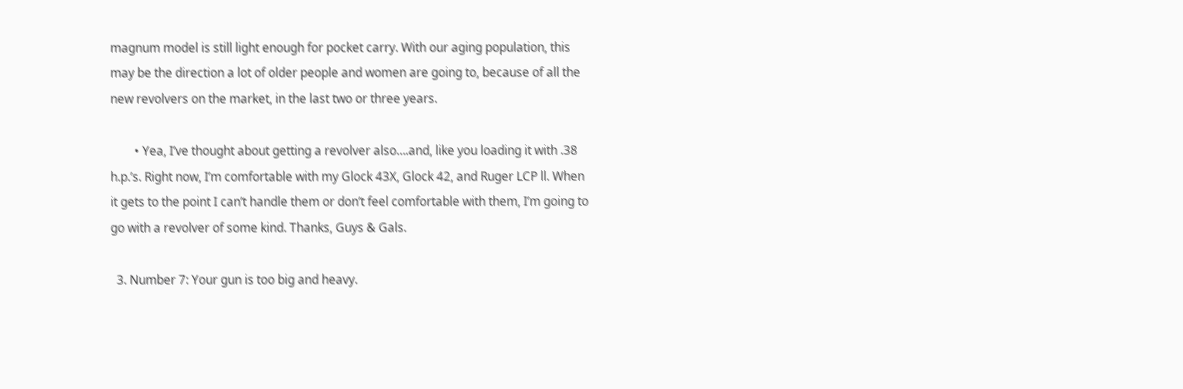magnum model is still light enough for pocket carry. With our aging population, this may be the direction a lot of older people and women are going to, because of all the new revolvers on the market, in the last two or three years.

        • Yea, I’ve thought about getting a revolver also….and, like you loading it with .38 h.p.’s. Right now, I’m comfortable with my Glock 43X, Glock 42, and Ruger LCP ll. When it gets to the point I can’t handle them or don’t feel comfortable with them, I’m going to go with a revolver of some kind. Thanks, Guys & Gals.

  3. Number 7: Your gun is too big and heavy.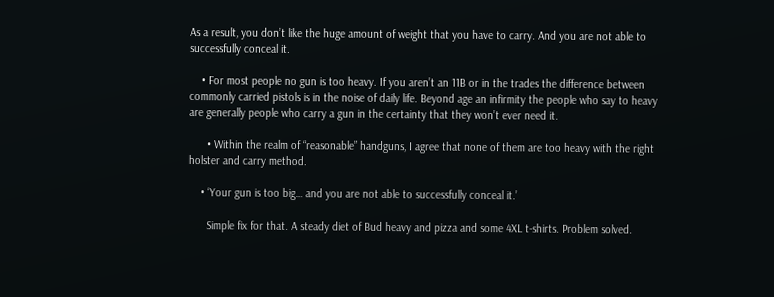As a result, you don’t like the huge amount of weight that you have to carry. And you are not able to successfully conceal it.

    • For most people no gun is too heavy. If you aren’t an 11B or in the trades the difference between commonly carried pistols is in the noise of daily life. Beyond age an infirmity the people who say to heavy are generally people who carry a gun in the certainty that they won’t ever need it.

      • Within the realm of “reasonable” handguns, I agree that none of them are too heavy with the right holster and carry method.

    • ‘Your gun is too big… and you are not able to successfully conceal it.’

      Simple fix for that. A steady diet of Bud heavy and pizza and some 4XL t-shirts. Problem solved.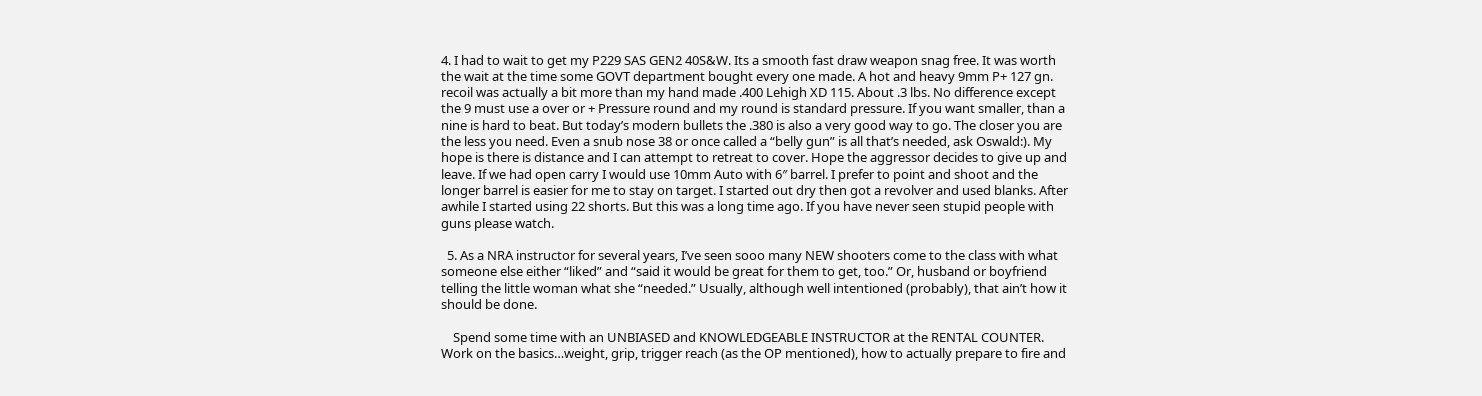4. I had to wait to get my P229 SAS GEN2 40S&W. Its a smooth fast draw weapon snag free. It was worth the wait at the time some GOVT department bought every one made. A hot and heavy 9mm P+ 127 gn. recoil was actually a bit more than my hand made .400 Lehigh XD 115. About .3 lbs. No difference except the 9 must use a over or + Pressure round and my round is standard pressure. If you want smaller, than a nine is hard to beat. But today’s modern bullets the .380 is also a very good way to go. The closer you are the less you need. Even a snub nose 38 or once called a “belly gun” is all that’s needed, ask Oswald:). My hope is there is distance and I can attempt to retreat to cover. Hope the aggressor decides to give up and leave. If we had open carry I would use 10mm Auto with 6″ barrel. I prefer to point and shoot and the longer barrel is easier for me to stay on target. I started out dry then got a revolver and used blanks. After awhile I started using 22 shorts. But this was a long time ago. If you have never seen stupid people with guns please watch.

  5. As a NRA instructor for several years, I’ve seen sooo many NEW shooters come to the class with what someone else either “liked” and “said it would be great for them to get, too.” Or, husband or boyfriend telling the little woman what she “needed.” Usually, although well intentioned (probably), that ain’t how it should be done.

    Spend some time with an UNBIASED and KNOWLEDGEABLE INSTRUCTOR at the RENTAL COUNTER. Work on the basics…weight, grip, trigger reach (as the OP mentioned), how to actually prepare to fire and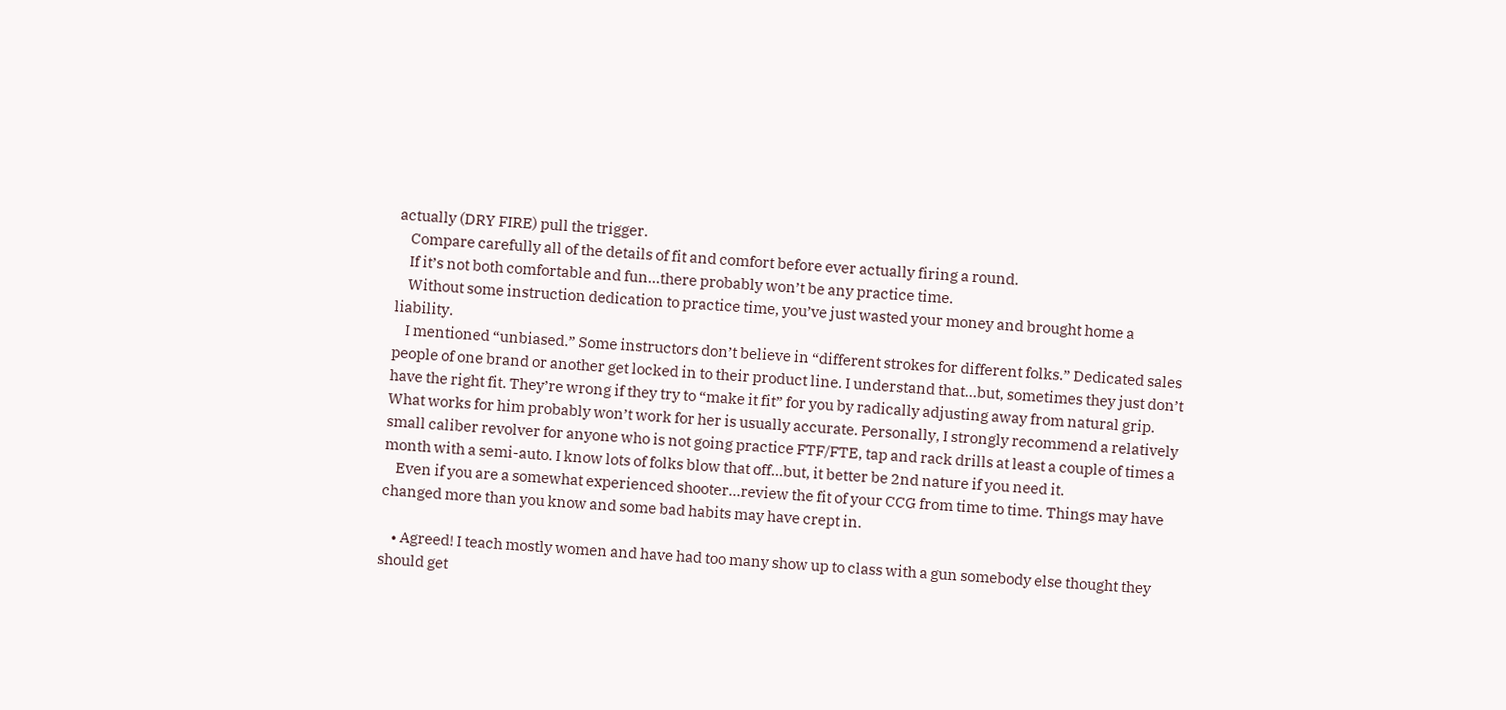actually (DRY FIRE) pull the trigger.
    Compare carefully all of the details of fit and comfort before ever actually firing a round.
    If it’s not both comfortable and fun…there probably won’t be any practice time.
    Without some instruction dedication to practice time, you’ve just wasted your money and brought home a liability.
    I mentioned “unbiased.” Some instructors don’t believe in “different strokes for different folks.” Dedicated sales people of one brand or another get locked in to their product line. I understand that…but, sometimes they just don’t have the right fit. They’re wrong if they try to “make it fit” for you by radically adjusting away from natural grip. What works for him probably won’t work for her is usually accurate. Personally, I strongly recommend a relatively small caliber revolver for anyone who is not going practice FTF/FTE, tap and rack drills at least a couple of times a month with a semi-auto. I know lots of folks blow that off…but, it better be 2nd nature if you need it.
    Even if you are a somewhat experienced shooter…review the fit of your CCG from time to time. Things may have changed more than you know and some bad habits may have crept in.

    • Agreed! I teach mostly women and have had too many show up to class with a gun somebody else thought they should get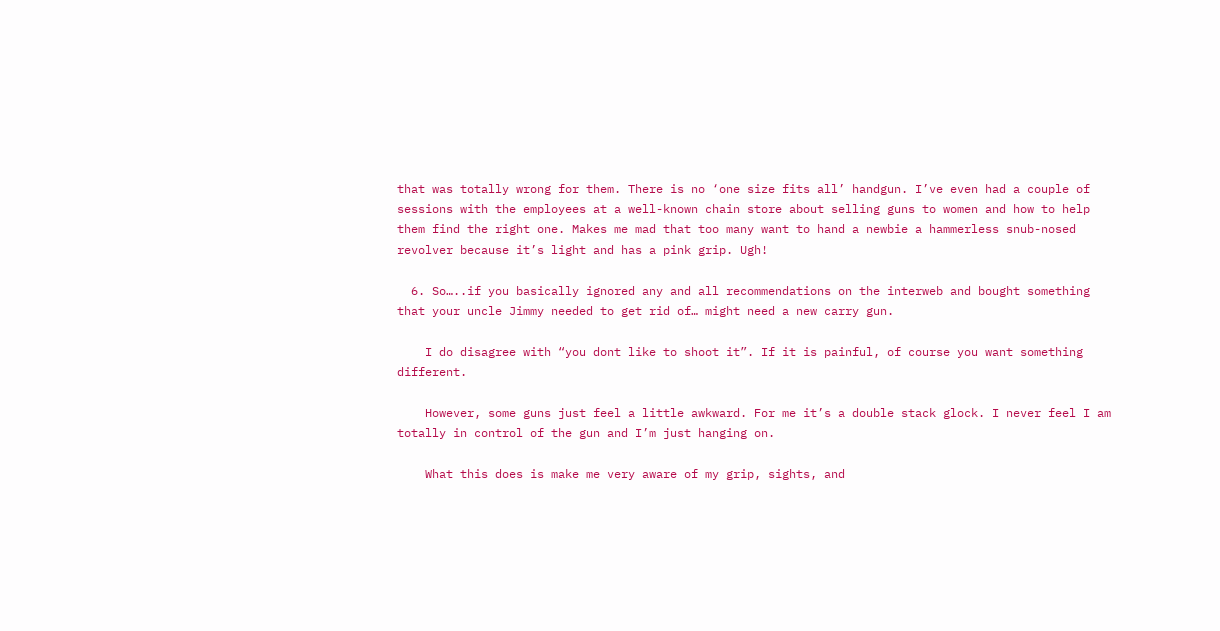that was totally wrong for them. There is no ‘one size fits all’ handgun. I’ve even had a couple of sessions with the employees at a well-known chain store about selling guns to women and how to help them find the right one. Makes me mad that too many want to hand a newbie a hammerless snub-nosed revolver because it’s light and has a pink grip. Ugh!

  6. So…..if you basically ignored any and all recommendations on the interweb and bought something that your uncle Jimmy needed to get rid of… might need a new carry gun.

    I do disagree with “you dont like to shoot it”. If it is painful, of course you want something different.

    However, some guns just feel a little awkward. For me it’s a double stack glock. I never feel I am totally in control of the gun and I’m just hanging on.

    What this does is make me very aware of my grip, sights, and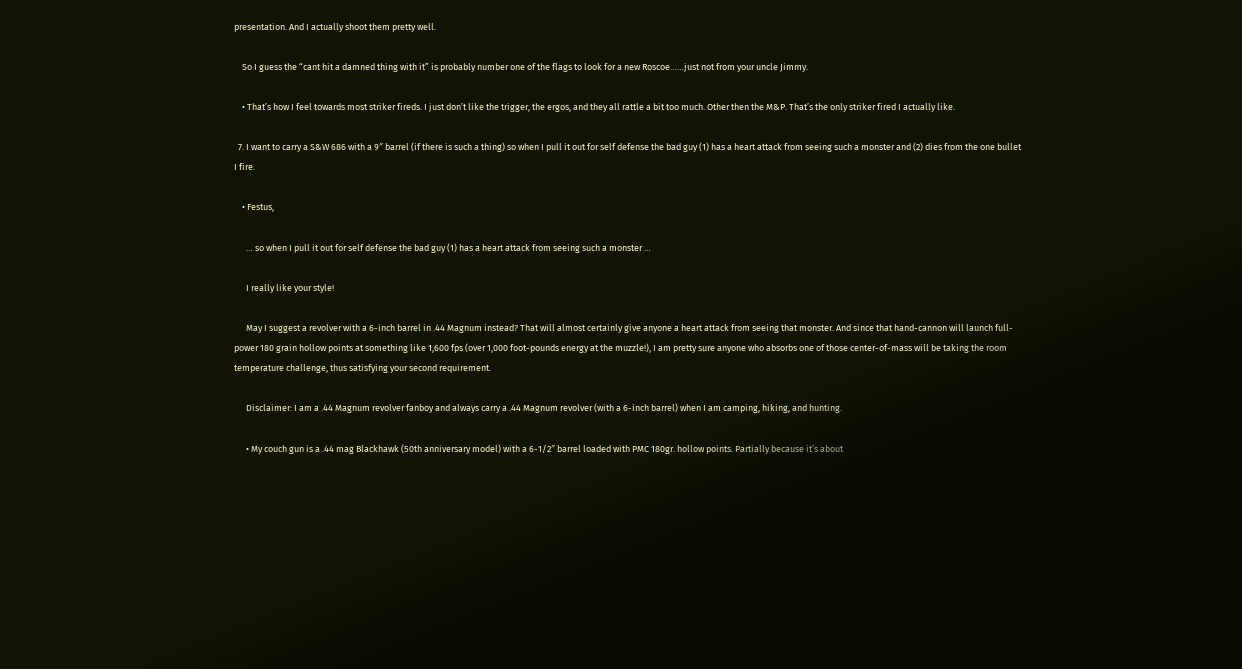presentation. And I actually shoot them pretty well.

    So I guess the “cant hit a damned thing with it” is probably number one of the flags to look for a new Roscoe……just not from your uncle Jimmy.

    • That’s how I feel towards most striker fireds. I just don’t like the trigger, the ergos, and they all rattle a bit too much. Other then the M&P. That’s the only striker fired I actually like.

  7. I want to carry a S&W 686 with a 9″ barrel (if there is such a thing) so when I pull it out for self defense the bad guy (1) has a heart attack from seeing such a monster and (2) dies from the one bullet I fire.

    • Festus,

      … so when I pull it out for self defense the bad guy (1) has a heart attack from seeing such a monster …

      I really like your style!

      May I suggest a revolver with a 6-inch barrel in .44 Magnum instead? That will almost certainly give anyone a heart attack from seeing that monster. And since that hand-cannon will launch full-power 180 grain hollow points at something like 1,600 fps (over 1,000 foot-pounds energy at the muzzle!), I am pretty sure anyone who absorbs one of those center-of-mass will be taking the room temperature challenge, thus satisfying your second requirement.

      Disclaimer: I am a .44 Magnum revolver fanboy and always carry a .44 Magnum revolver (with a 6-inch barrel) when I am camping, hiking, and hunting.

      • My couch gun is a .44 mag Blackhawk (50th anniversary model) with a 6-1/2″ barrel loaded with PMC 180gr. hollow points. Partially because it’s about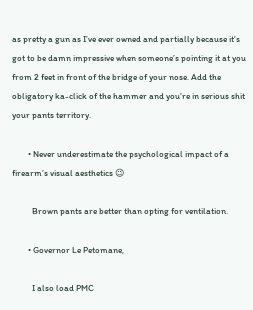as pretty a gun as I’ve ever owned and partially because it’s got to be damn impressive when someone’s pointing it at you from 2 feet in front of the bridge of your nose. Add the obligatory ka-click of the hammer and you’re in serious shit your pants territory.

        • Never underestimate the psychological impact of a firearm’s visual aesthetics 😉

          Brown pants are better than opting for ventilation.

        • Governor Le Petomane,

          I also load PMC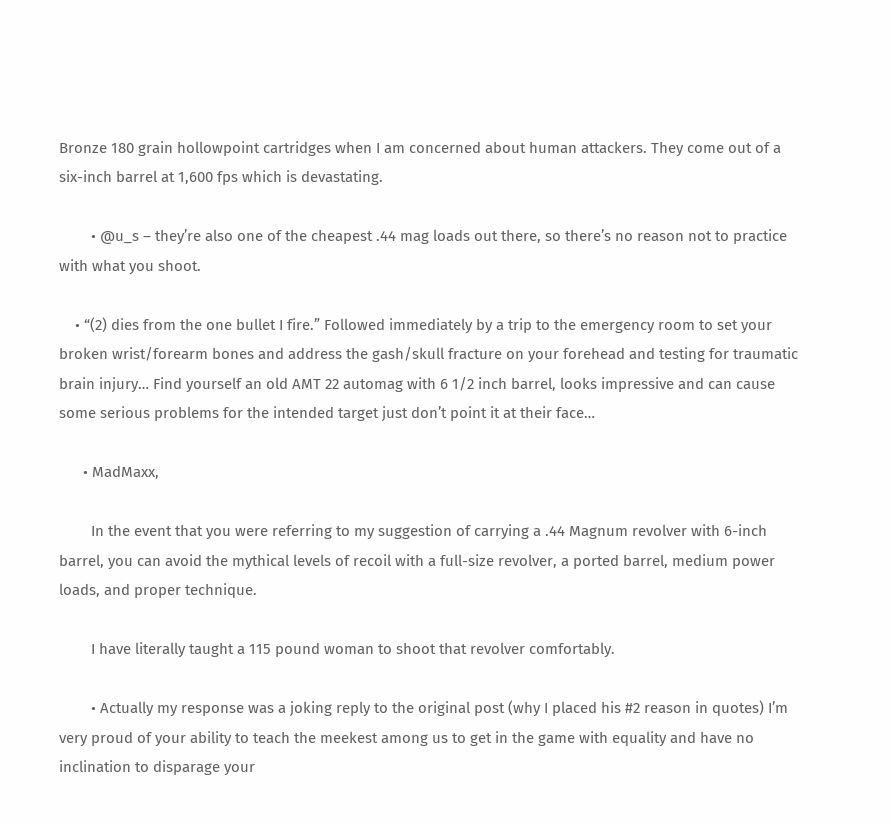Bronze 180 grain hollowpoint cartridges when I am concerned about human attackers. They come out of a six-inch barrel at 1,600 fps which is devastating.

        • @u_s – they’re also one of the cheapest .44 mag loads out there, so there’s no reason not to practice with what you shoot.

    • “(2) dies from the one bullet I fire.” Followed immediately by a trip to the emergency room to set your broken wrist/forearm bones and address the gash/skull fracture on your forehead and testing for traumatic brain injury… Find yourself an old AMT 22 automag with 6 1/2 inch barrel, looks impressive and can cause some serious problems for the intended target just don’t point it at their face…

      • MadMaxx,

        In the event that you were referring to my suggestion of carrying a .44 Magnum revolver with 6-inch barrel, you can avoid the mythical levels of recoil with a full-size revolver, a ported barrel, medium power loads, and proper technique.

        I have literally taught a 115 pound woman to shoot that revolver comfortably.

        • Actually my response was a joking reply to the original post (why I placed his #2 reason in quotes) I’m very proud of your ability to teach the meekest among us to get in the game with equality and have no inclination to disparage your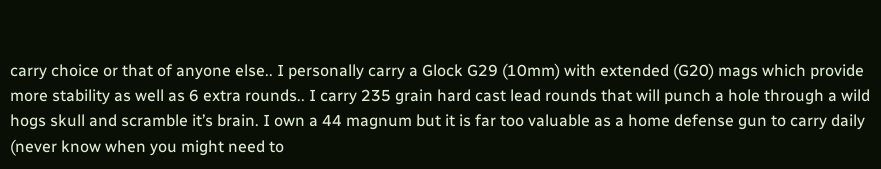carry choice or that of anyone else.. I personally carry a Glock G29 (10mm) with extended (G20) mags which provide more stability as well as 6 extra rounds.. I carry 235 grain hard cast lead rounds that will punch a hole through a wild hogs skull and scramble it’s brain. I own a 44 magnum but it is far too valuable as a home defense gun to carry daily (never know when you might need to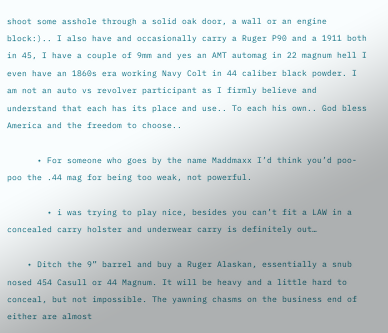shoot some asshole through a solid oak door, a wall or an engine block:).. I also have and occasionally carry a Ruger P90 and a 1911 both in 45, I have a couple of 9mm and yes an AMT automag in 22 magnum hell I even have an 1860s era working Navy Colt in 44 caliber black powder. I am not an auto vs revolver participant as I firmly believe and understand that each has its place and use.. To each his own.. God bless America and the freedom to choose..

      • For someone who goes by the name Maddmaxx I’d think you’d poo-poo the .44 mag for being too weak, not powerful.

        • i was trying to play nice, besides you can’t fit a LAW in a concealed carry holster and underwear carry is definitely out…

    • Ditch the 9” barrel and buy a Ruger Alaskan, essentially a snub nosed 454 Casull or 44 Magnum. It will be heavy and a little hard to conceal, but not impossible. The yawning chasms on the business end of either are almost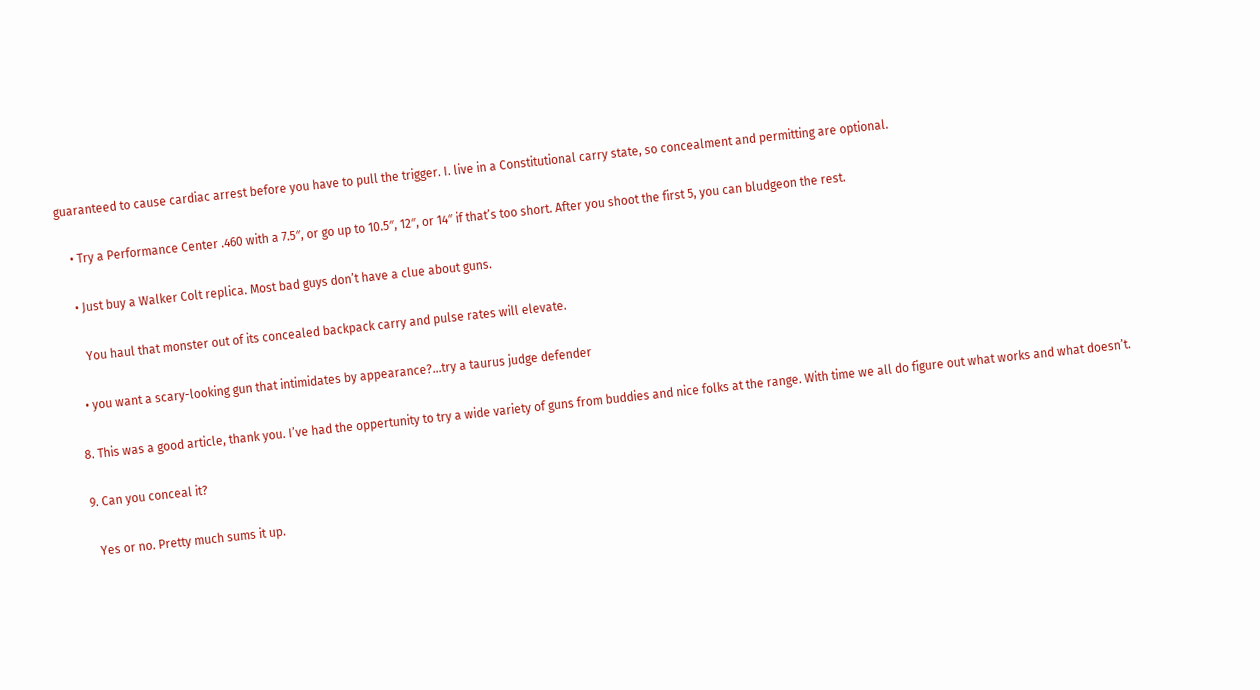guaranteed to cause cardiac arrest before you have to pull the trigger. I. live in a Constitutional carry state, so concealment and permitting are optional.

    • Try a Performance Center .460 with a 7.5″, or go up to 10.5″, 12″, or 14″ if that’s too short. After you shoot the first 5, you can bludgeon the rest.

    • Just buy a Walker Colt replica. Most bad guys don’t have a clue about guns.

      You haul that monster out of its concealed backpack carry and pulse rates will elevate.

    • you want a scary-looking gun that intimidates by appearance?…try a taurus judge defender

  8. This was a good article, thank you. I’ve had the oppertunity to try a wide variety of guns from buddies and nice folks at the range. With time we all do figure out what works and what doesn’t.

  9. Can you conceal it?

    Yes or no. Pretty much sums it up.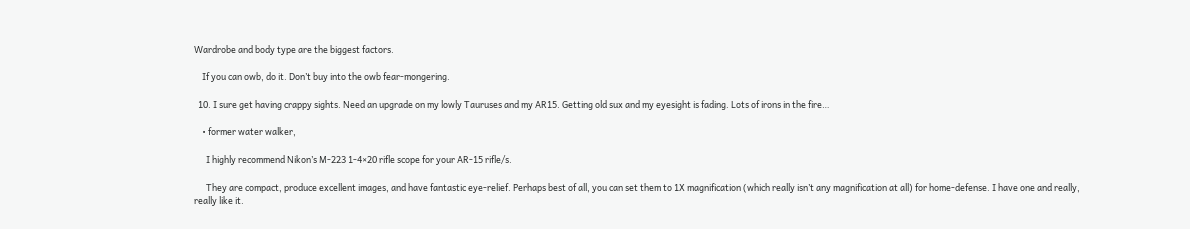Wardrobe and body type are the biggest factors.

    If you can owb, do it. Don’t buy into the owb fear-mongering.

  10. I sure get having crappy sights. Need an upgrade on my lowly Tauruses and my AR15. Getting old sux and my eyesight is fading. Lots of irons in the fire…

    • former water walker,

      I highly recommend Nikon’s M-223 1-4×20 rifle scope for your AR-15 rifle/s.

      They are compact, produce excellent images, and have fantastic eye-relief. Perhaps best of all, you can set them to 1X magnification (which really isn’t any magnification at all) for home-defense. I have one and really, really like it.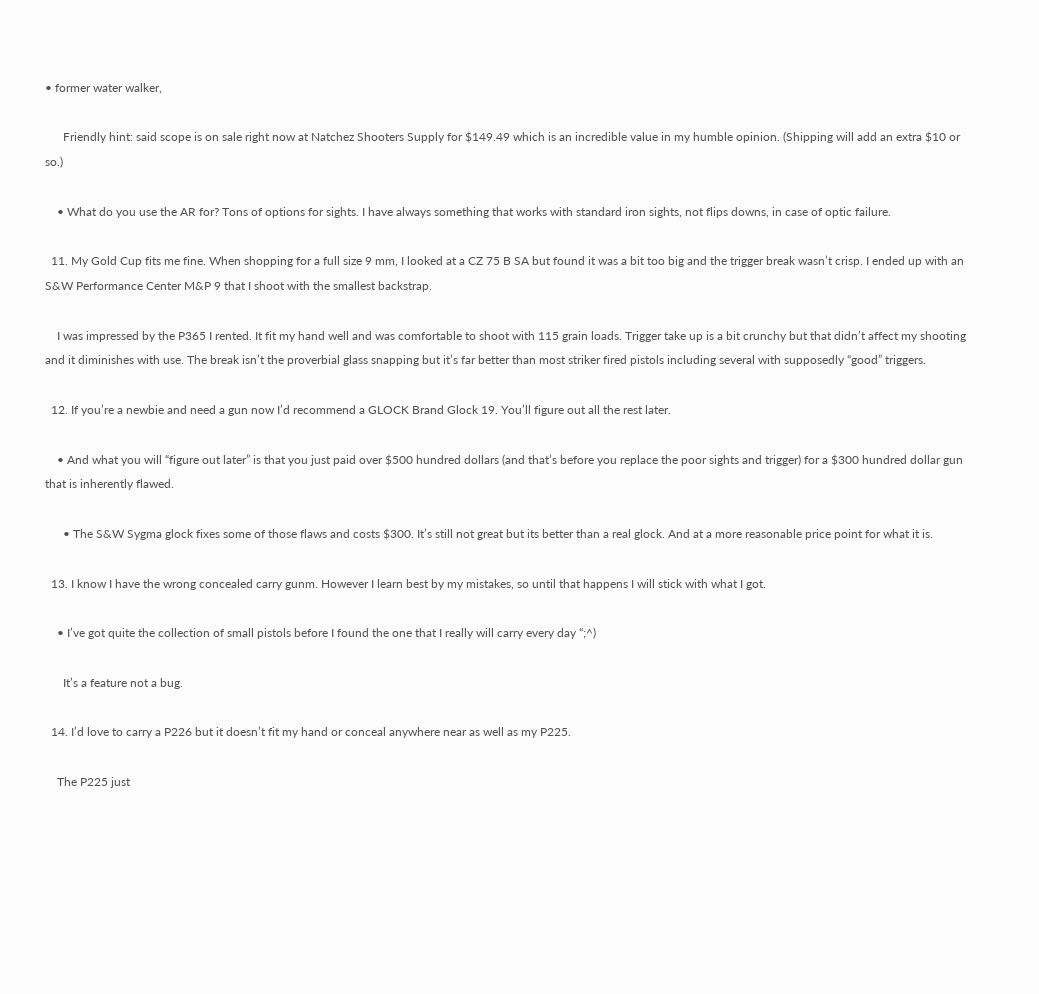• former water walker,

      Friendly hint: said scope is on sale right now at Natchez Shooters Supply for $149.49 which is an incredible value in my humble opinion. (Shipping will add an extra $10 or so.)

    • What do you use the AR for? Tons of options for sights. I have always something that works with standard iron sights, not flips downs, in case of optic failure.

  11. My Gold Cup fits me fine. When shopping for a full size 9 mm, I looked at a CZ 75 B SA but found it was a bit too big and the trigger break wasn’t crisp. I ended up with an S&W Performance Center M&P 9 that I shoot with the smallest backstrap.

    I was impressed by the P365 I rented. It fit my hand well and was comfortable to shoot with 115 grain loads. Trigger take up is a bit crunchy but that didn’t affect my shooting and it diminishes with use. The break isn’t the proverbial glass snapping but it’s far better than most striker fired pistols including several with supposedly “good” triggers.

  12. If you’re a newbie and need a gun now I’d recommend a GLOCK Brand Glock 19. You’ll figure out all the rest later.

    • And what you will “figure out later” is that you just paid over $500 hundred dollars (and that’s before you replace the poor sights and trigger) for a $300 hundred dollar gun that is inherently flawed.

      • The S&W Sygma glock fixes some of those flaws and costs $300. It’s still not great but its better than a real glock. And at a more reasonable price point for what it is.

  13. I know I have the wrong concealed carry gunm. However I learn best by my mistakes, so until that happens I will stick with what I got.

    • I’ve got quite the collection of small pistols before I found the one that I really will carry every day “;^)

      It’s a feature not a bug.

  14. I’d love to carry a P226 but it doesn’t fit my hand or conceal anywhere near as well as my P225.

    The P225 just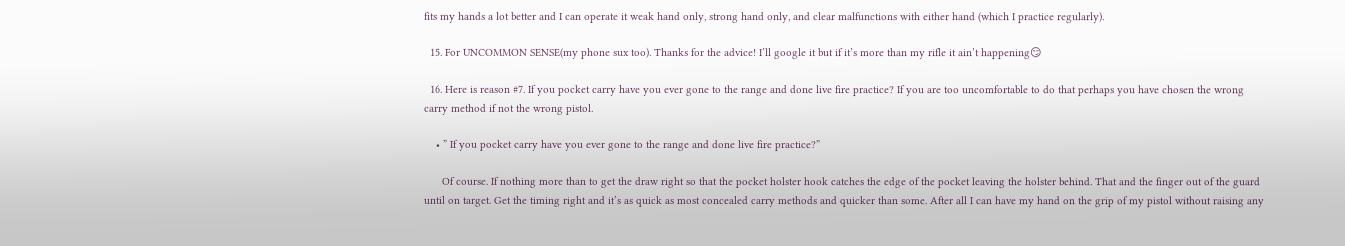fits my hands a lot better and I can operate it weak hand only, strong hand only, and clear malfunctions with either hand (which I practice regularly).

  15. For UNCOMMON SENSE(my phone sux too). Thanks for the advice! I’ll google it but if it’s more than my rifle it ain’t happening😏

  16. Here is reason #7. If you pocket carry have you ever gone to the range and done live fire practice? If you are too uncomfortable to do that perhaps you have chosen the wrong carry method if not the wrong pistol.

    • ” If you pocket carry have you ever gone to the range and done live fire practice?”

      Of course. If nothing more than to get the draw right so that the pocket holster hook catches the edge of the pocket leaving the holster behind. That and the finger out of the guard until on target. Get the timing right and it’s as quick as most concealed carry methods and quicker than some. After all I can have my hand on the grip of my pistol without raising any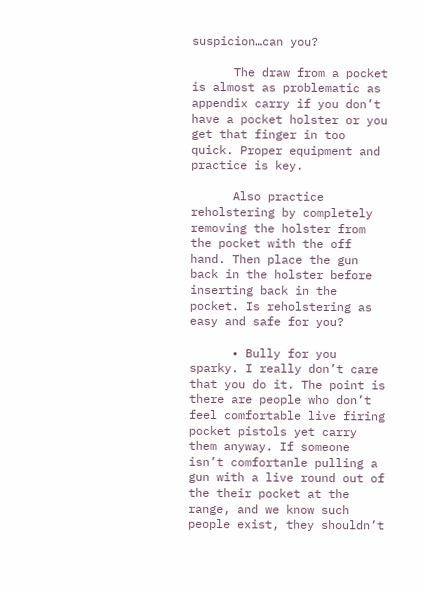suspicion…can you?

      The draw from a pocket is almost as problematic as appendix carry if you don’t have a pocket holster or you get that finger in too quick. Proper equipment and practice is key.

      Also practice reholstering by completely removing the holster from the pocket with the off hand. Then place the gun back in the holster before inserting back in the pocket. Is reholstering as easy and safe for you?

      • Bully for you sparky. I really don’t care that you do it. The point is there are people who don’t feel comfortable live firing pocket pistols yet carry them anyway. If someone isn’t comfortanle pulling a gun with a live round out of the their pocket at the range, and we know such people exist, they shouldn’t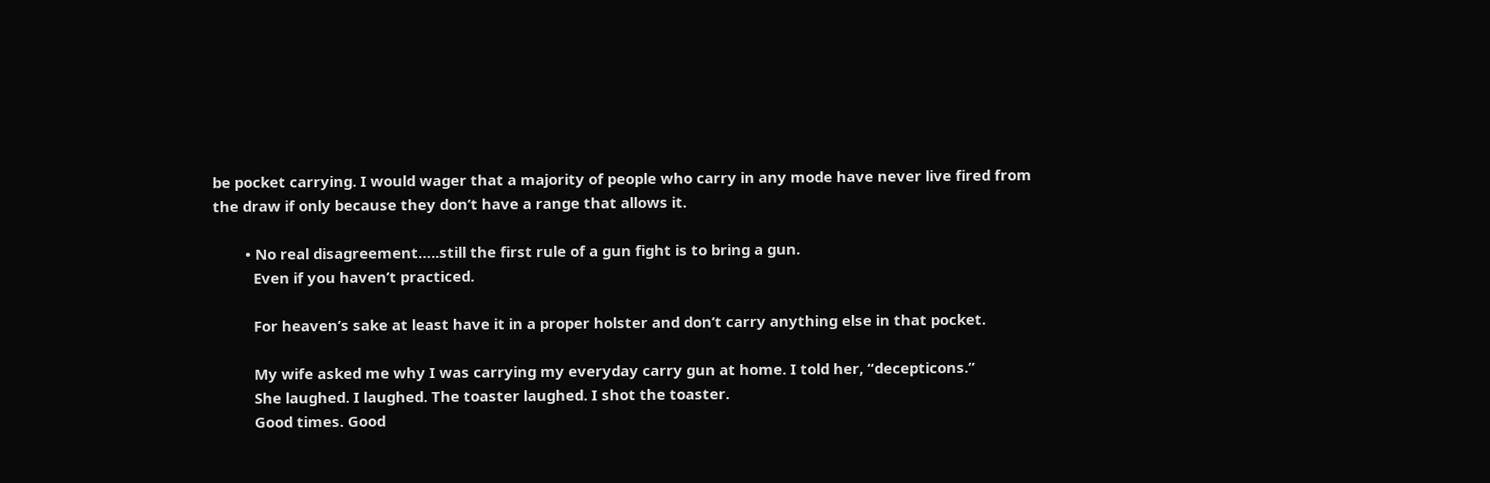be pocket carrying. I would wager that a majority of people who carry in any mode have never live fired from the draw if only because they don’t have a range that allows it.

        • No real disagreement…..still the first rule of a gun fight is to bring a gun.
          Even if you haven’t practiced.

          For heaven’s sake at least have it in a proper holster and don’t carry anything else in that pocket.

          My wife asked me why I was carrying my everyday carry gun at home. I told her, “decepticons.”
          She laughed. I laughed. The toaster laughed. I shot the toaster.
          Good times. Good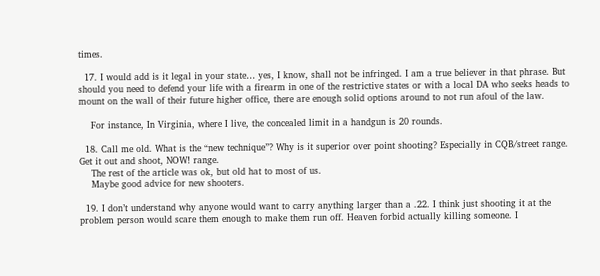times.

  17. I would add is it legal in your state… yes, I know, shall not be infringed. I am a true believer in that phrase. But should you need to defend your life with a firearm in one of the restrictive states or with a local DA who seeks heads to mount on the wall of their future higher office, there are enough solid options around to not run afoul of the law.

    For instance, In Virginia, where I live, the concealed limit in a handgun is 20 rounds.

  18. Call me old. What is the “new technique”? Why is it superior over point shooting? Especially in CQB/street range. Get it out and shoot, NOW! range.
    The rest of the article was ok, but old hat to most of us.
    Maybe good advice for new shooters.

  19. I don’t understand why anyone would want to carry anything larger than a .22. I think just shooting it at the problem person would scare them enough to make them run off. Heaven forbid actually killing someone. I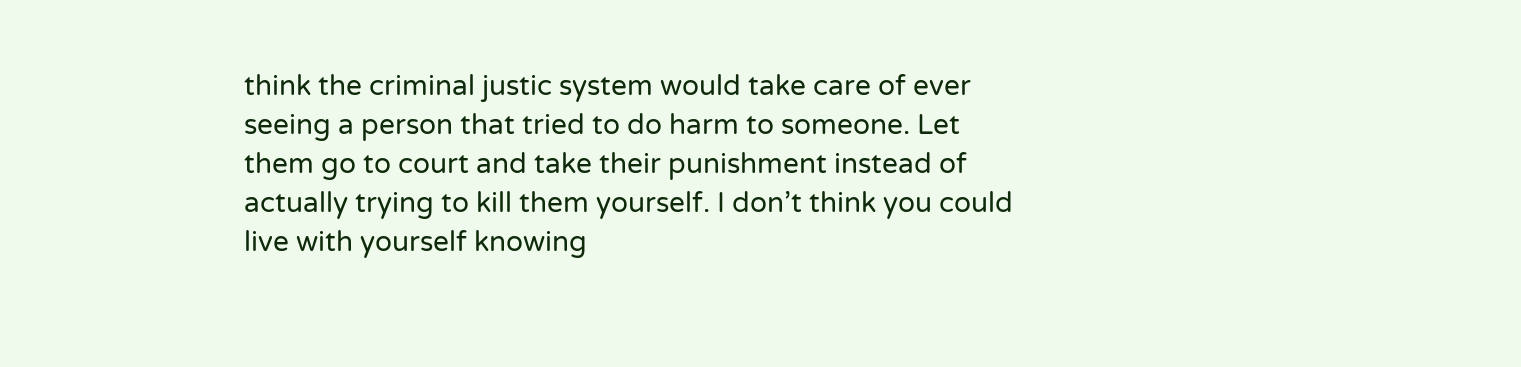think the criminal justic system would take care of ever seeing a person that tried to do harm to someone. Let them go to court and take their punishment instead of actually trying to kill them yourself. I don’t think you could live with yourself knowing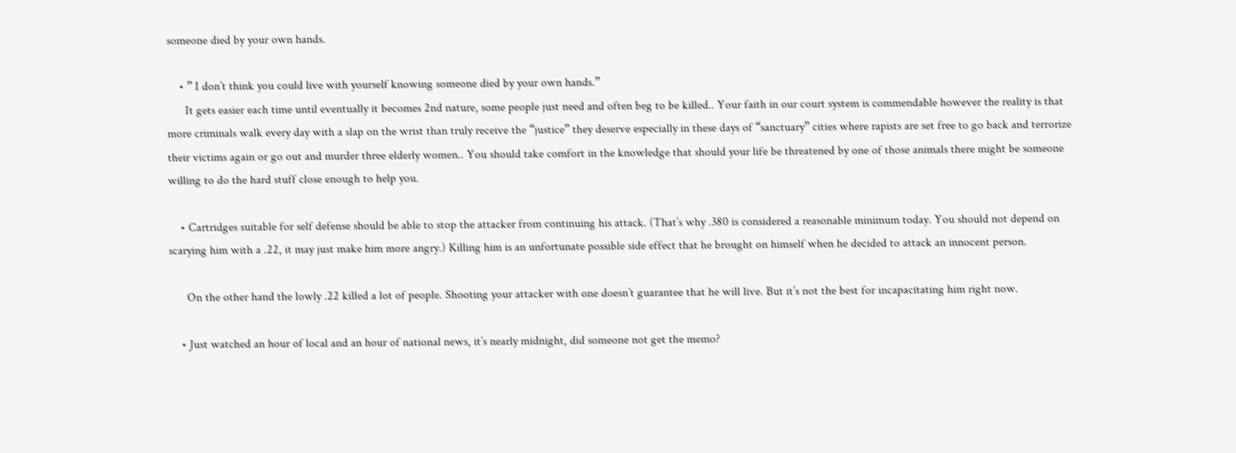someone died by your own hands.

    • ” I don’t think you could live with yourself knowing someone died by your own hands.”
      It gets easier each time until eventually it becomes 2nd nature, some people just need and often beg to be killed.. Your faith in our court system is commendable however the reality is that more criminals walk every day with a slap on the wrist than truly receive the “justice” they deserve especially in these days of “sanctuary” cities where rapists are set free to go back and terrorize their victims again or go out and murder three elderly women.. You should take comfort in the knowledge that should your life be threatened by one of those animals there might be someone willing to do the hard stuff close enough to help you.

    • Cartridges suitable for self defense should be able to stop the attacker from continuing his attack. (That’s why .380 is considered a reasonable minimum today. You should not depend on scarying him with a .22, it may just make him more angry.) Killing him is an unfortunate possible side effect that he brought on himself when he decided to attack an innocent person.

      On the other hand the lowly .22 killed a lot of people. Shooting your attacker with one doesn’t guarantee that he will live. But it’s not the best for incapacitating him right now.

    • Just watched an hour of local and an hour of national news, it’s nearly midnight, did someone not get the memo?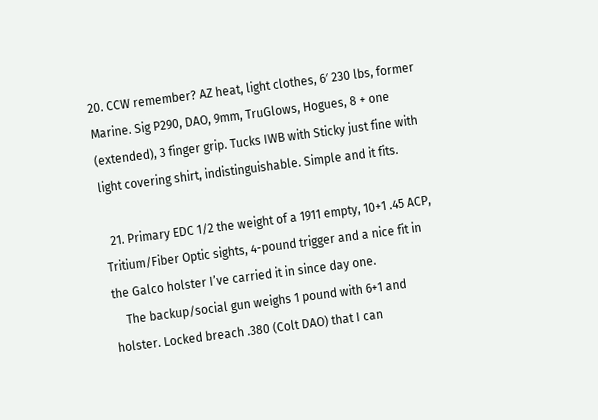20. CCW remember? AZ heat, light clothes, 6′ 230 lbs, former Marine. Sig P290, DAO, 9mm, TruGlows, Hogues, 8 + one (extended), 3 finger grip. Tucks IWB with Sticky just fine with light covering shirt, indistinguishable. Simple and it fits.

  21. Primary EDC 1/2 the weight of a 1911 empty, 10+1 .45 ACP, Tritium/Fiber Optic sights, 4-pound trigger and a nice fit in the Galco holster I’ve carried it in since day one.
    The backup/social gun weighs 1 pound with 6+1 and holster. Locked breach .380 (Colt DAO) that I can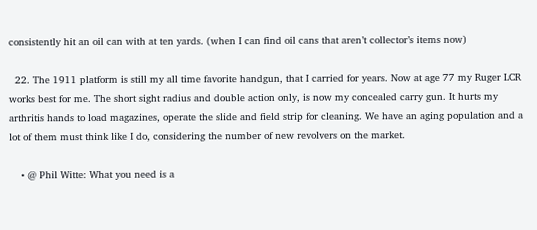consistently hit an oil can with at ten yards. (when I can find oil cans that aren’t collector’s items now)

  22. The 1911 platform is still my all time favorite handgun, that I carried for years. Now at age 77 my Ruger LCR works best for me. The short sight radius and double action only, is now my concealed carry gun. It hurts my arthritis hands to load magazines, operate the slide and field strip for cleaning. We have an aging population and a lot of them must think like I do, considering the number of new revolvers on the market.

    • @ Phil Witte: What you need is a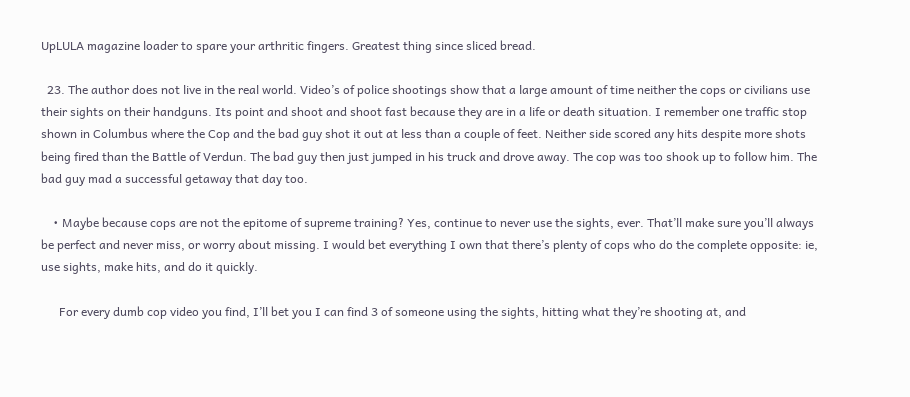UpLULA magazine loader to spare your arthritic fingers. Greatest thing since sliced bread.

  23. The author does not live in the real world. Video’s of police shootings show that a large amount of time neither the cops or civilians use their sights on their handguns. Its point and shoot and shoot fast because they are in a life or death situation. I remember one traffic stop shown in Columbus where the Cop and the bad guy shot it out at less than a couple of feet. Neither side scored any hits despite more shots being fired than the Battle of Verdun. The bad guy then just jumped in his truck and drove away. The cop was too shook up to follow him. The bad guy mad a successful getaway that day too.

    • Maybe because cops are not the epitome of supreme training? Yes, continue to never use the sights, ever. That’ll make sure you’ll always be perfect and never miss, or worry about missing. I would bet everything I own that there’s plenty of cops who do the complete opposite: ie, use sights, make hits, and do it quickly.

      For every dumb cop video you find, I’ll bet you I can find 3 of someone using the sights, hitting what they’re shooting at, and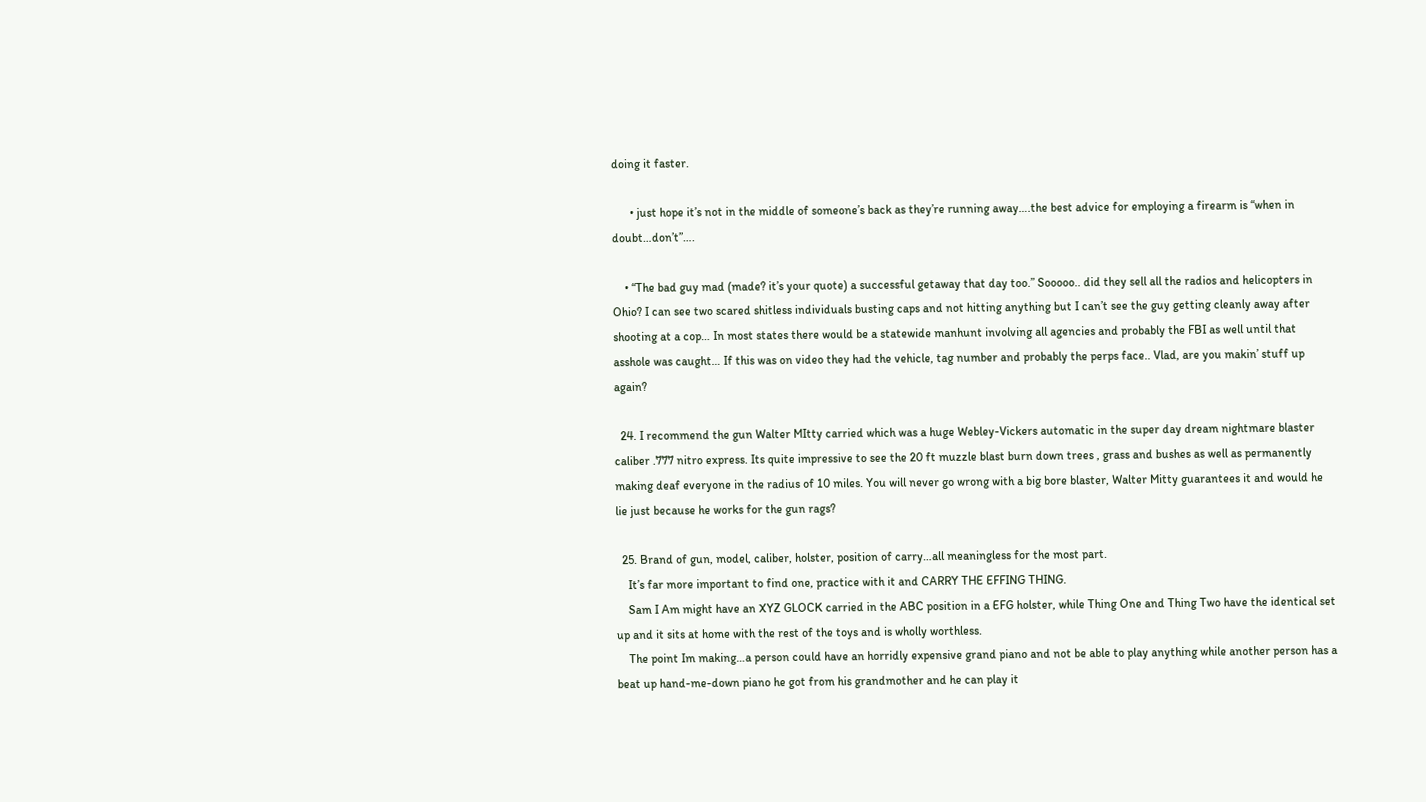doing it faster.

      • just hope it’s not in the middle of someone’s back as they’re running away….the best advice for employing a firearm is “when in doubt…don’t”….

    • “The bad guy mad (made? it’s your quote) a successful getaway that day too.” Sooooo.. did they sell all the radios and helicopters in Ohio? I can see two scared shitless individuals busting caps and not hitting anything but I can’t see the guy getting cleanly away after shooting at a cop… In most states there would be a statewide manhunt involving all agencies and probably the FBI as well until that asshole was caught… If this was on video they had the vehicle, tag number and probably the perps face.. Vlad, are you makin’ stuff up again?

  24. I recommend the gun Walter MItty carried which was a huge Webley-Vickers automatic in the super day dream nightmare blaster caliber .777 nitro express. Its quite impressive to see the 20 ft muzzle blast burn down trees , grass and bushes as well as permanently making deaf everyone in the radius of 10 miles. You will never go wrong with a big bore blaster, Walter Mitty guarantees it and would he lie just because he works for the gun rags?

  25. Brand of gun, model, caliber, holster, position of carry…all meaningless for the most part.
    It’s far more important to find one, practice with it and CARRY THE EFFING THING.
    Sam I Am might have an XYZ GLOCK carried in the ABC position in a EFG holster, while Thing One and Thing Two have the identical set up and it sits at home with the rest of the toys and is wholly worthless.
    The point Im making…a person could have an horridly expensive grand piano and not be able to play anything while another person has a beat up hand-me-down piano he got from his grandmother and he can play it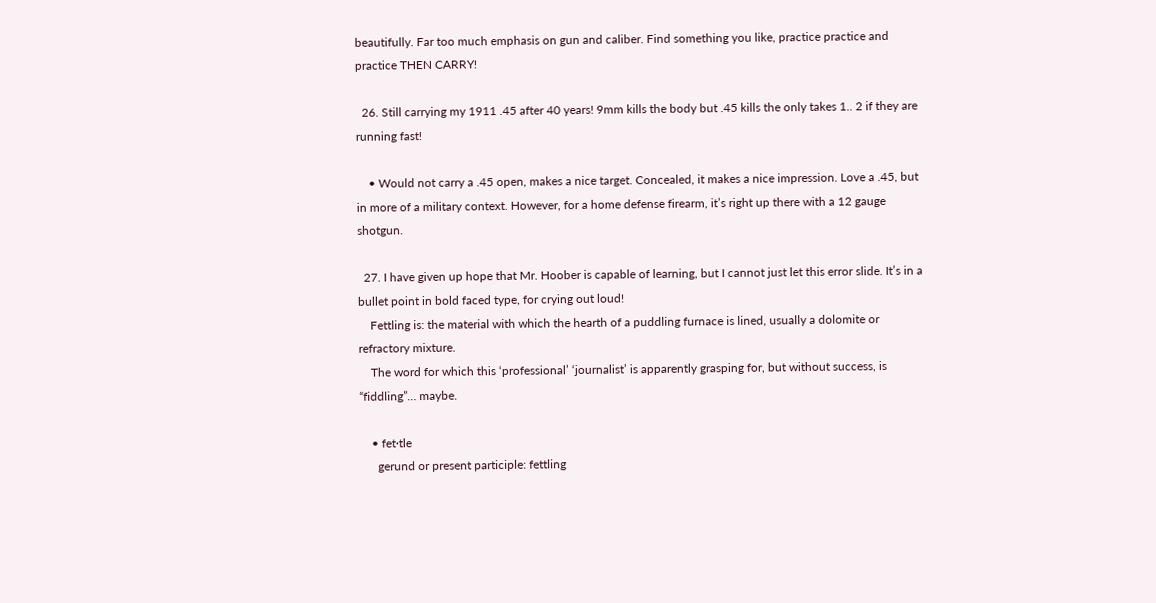beautifully. Far too much emphasis on gun and caliber. Find something you like, practice practice and practice THEN CARRY!

  26. Still carrying my 1911 .45 after 40 years! 9mm kills the body but .45 kills the only takes 1.. 2 if they are running fast!

    • Would not carry a .45 open, makes a nice target. Concealed, it makes a nice impression. Love a .45, but in more of a military context. However, for a home defense firearm, it’s right up there with a 12 gauge shotgun.

  27. I have given up hope that Mr. Hoober is capable of learning, but I cannot just let this error slide. It’s in a bullet point in bold faced type, for crying out loud!
    Fettling is: the material with which the hearth of a puddling furnace is lined, usually a dolomite or refractory mixture.
    The word for which this ‘professional’ ‘journalist’ is apparently grasping for, but without success, is “fiddling”… maybe.

    • fet·tle
      gerund or present participle: fettling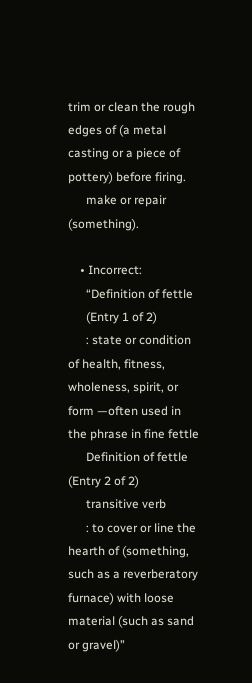trim or clean the rough edges of (a metal casting or a piece of pottery) before firing.
      make or repair (something).

    • Incorrect:
      “Definition of fettle
      (Entry 1 of 2)
      : state or condition of health, fitness, wholeness, spirit, or form —often used in the phrase in fine fettle
      Definition of fettle (Entry 2 of 2)
      transitive verb
      : to cover or line the hearth of (something, such as a reverberatory furnace) with loose material (such as sand or gravel)”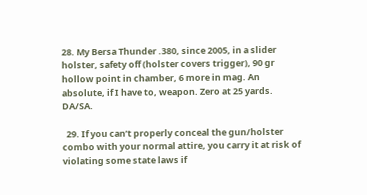28. My Bersa Thunder .380, since 2005, in a slider holster, safety off (holster covers trigger), 90 gr hollow point in chamber, 6 more in mag. An absolute, if I have to, weapon. Zero at 25 yards. DA/SA.

  29. If you can’t properly conceal the gun/holster combo with your normal attire, you carry it at risk of violating some state laws if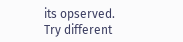its opserved. Try different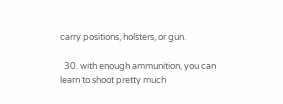carry positions, holsters, or gun.

  30. with enough ammunition, you can learn to shoot pretty much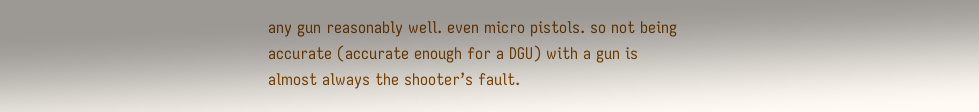any gun reasonably well. even micro pistols. so not being accurate (accurate enough for a DGU) with a gun is almost always the shooter’s fault.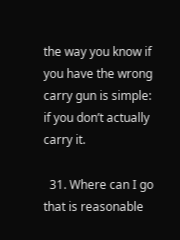the way you know if you have the wrong carry gun is simple: if you don’t actually carry it.

  31. Where can I go that is reasonable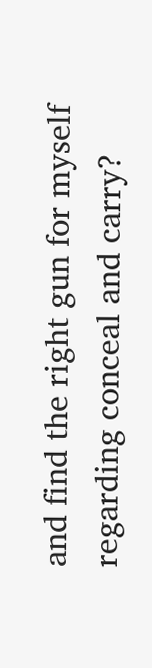and find the right gun for myself regarding conceal and carry?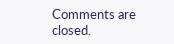Comments are closed.